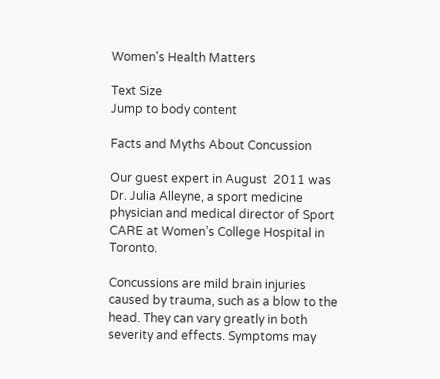Women's Health Matters

Text Size
Jump to body content

Facts and Myths About Concussion

Our guest expert in August  2011 was Dr. Julia Alleyne, a sport medicine physician and medical director of Sport CARE at Women’s College Hospital in Toronto.

Concussions are mild brain injuries caused by trauma, such as a blow to the head. They can vary greatly in both severity and effects. Symptoms may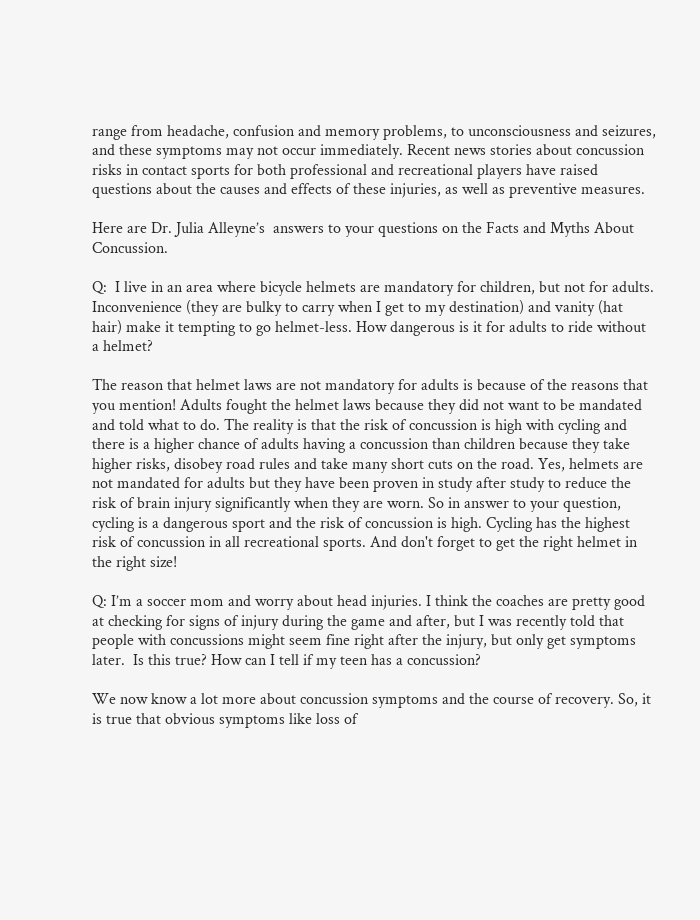range from headache, confusion and memory problems, to unconsciousness and seizures, and these symptoms may not occur immediately. Recent news stories about concussion risks in contact sports for both professional and recreational players have raised questions about the causes and effects of these injuries, as well as preventive measures.

Here are Dr. Julia Alleyne’s  answers to your questions on the Facts and Myths About Concussion.

Q:  I live in an area where bicycle helmets are mandatory for children, but not for adults. Inconvenience (they are bulky to carry when I get to my destination) and vanity (hat hair) make it tempting to go helmet-less. How dangerous is it for adults to ride without a helmet?

The reason that helmet laws are not mandatory for adults is because of the reasons that you mention! Adults fought the helmet laws because they did not want to be mandated and told what to do. The reality is that the risk of concussion is high with cycling and there is a higher chance of adults having a concussion than children because they take higher risks, disobey road rules and take many short cuts on the road. Yes, helmets are not mandated for adults but they have been proven in study after study to reduce the risk of brain injury significantly when they are worn. So in answer to your question, cycling is a dangerous sport and the risk of concussion is high. Cycling has the highest risk of concussion in all recreational sports. And don't forget to get the right helmet in the right size!

Q: I’m a soccer mom and worry about head injuries. I think the coaches are pretty good at checking for signs of injury during the game and after, but I was recently told that people with concussions might seem fine right after the injury, but only get symptoms later.  Is this true? How can I tell if my teen has a concussion?

We now know a lot more about concussion symptoms and the course of recovery. So, it is true that obvious symptoms like loss of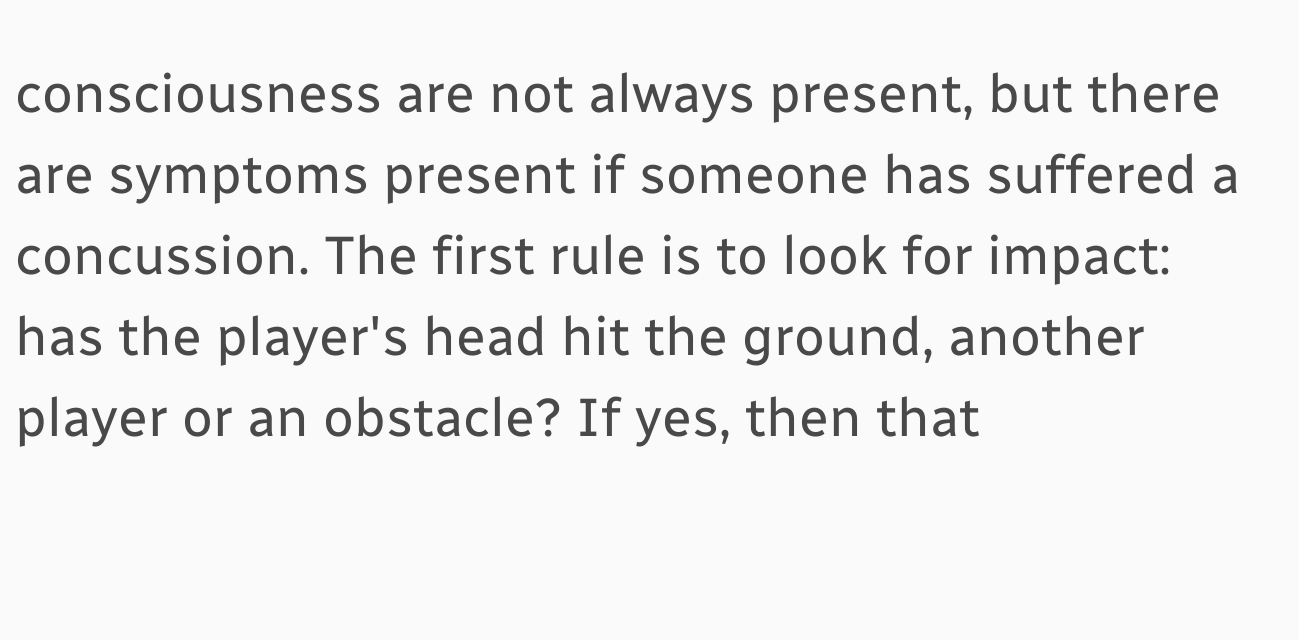consciousness are not always present, but there are symptoms present if someone has suffered a concussion. The first rule is to look for impact: has the player's head hit the ground, another player or an obstacle? If yes, then that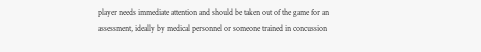player needs immediate attention and should be taken out of the game for an assessment, ideally by medical personnel or someone trained in concussion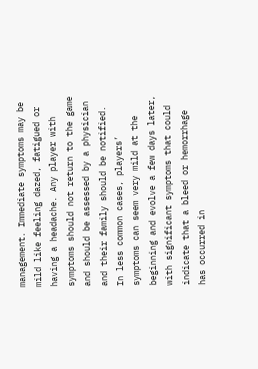management. Immediate symptoms may be mild like feeling dazed, fatigued or having a headache. Any player with symptoms should not return to the game and should be assessed by a physician and their family should be notified. In less common cases, players’ symptoms can seem very mild at the beginning and evolve a few days later, with significant symptoms that could indicate that a bleed or hemorrhage has occurred in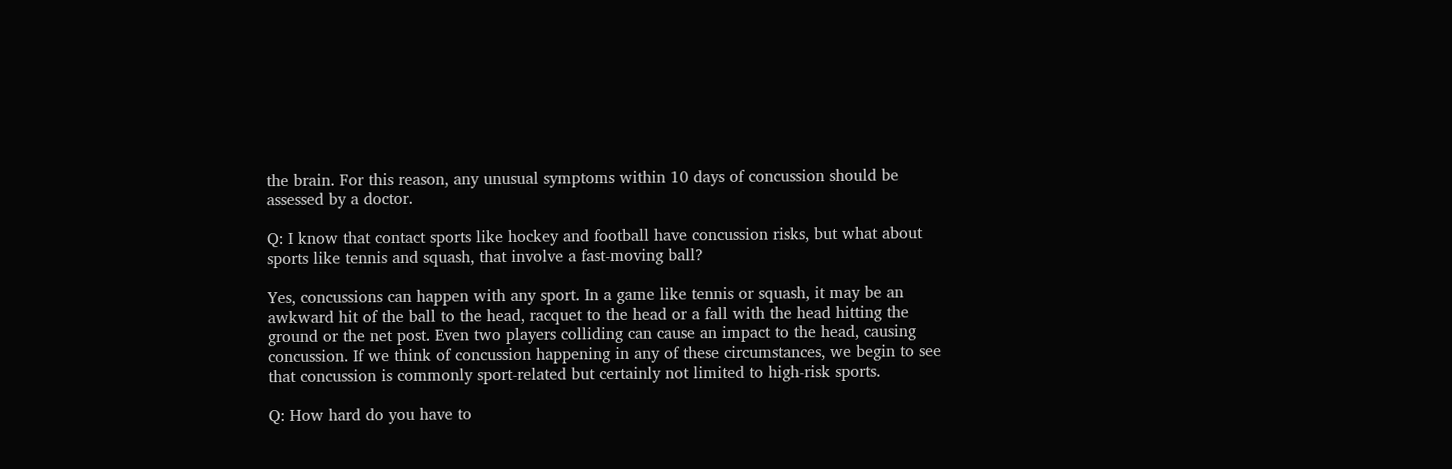the brain. For this reason, any unusual symptoms within 10 days of concussion should be assessed by a doctor.

Q: I know that contact sports like hockey and football have concussion risks, but what about sports like tennis and squash, that involve a fast-moving ball?

Yes, concussions can happen with any sport. In a game like tennis or squash, it may be an awkward hit of the ball to the head, racquet to the head or a fall with the head hitting the ground or the net post. Even two players colliding can cause an impact to the head, causing concussion. If we think of concussion happening in any of these circumstances, we begin to see that concussion is commonly sport-related but certainly not limited to high-risk sports.

Q: How hard do you have to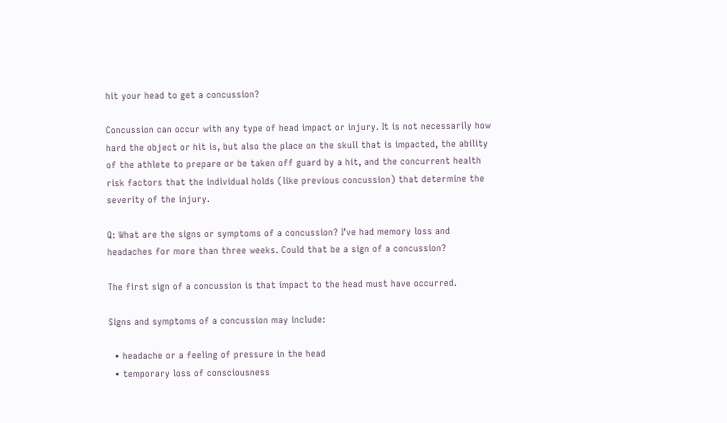hit your head to get a concussion?

Concussion can occur with any type of head impact or injury. It is not necessarily how hard the object or hit is, but also the place on the skull that is impacted, the ability of the athlete to prepare or be taken off guard by a hit, and the concurrent health risk factors that the individual holds (like previous concussion) that determine the severity of the injury.

Q: What are the signs or symptoms of a concussion? I’ve had memory loss and headaches for more than three weeks. Could that be a sign of a concussion?

The first sign of a concussion is that impact to the head must have occurred.

Signs and symptoms of a concussion may include:

  • headache or a feeling of pressure in the head
  • temporary loss of consciousness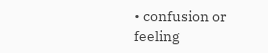• confusion or feeling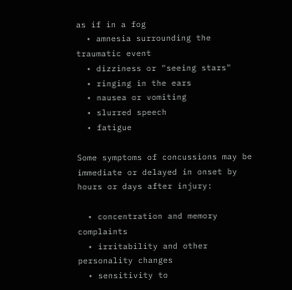as if in a fog
  • amnesia surrounding the traumatic event
  • dizziness or "seeing stars"
  • ringing in the ears
  • nausea or vomiting
  • slurred speech
  • fatigue

Some symptoms of concussions may be immediate or delayed in onset by hours or days after injury:

  • concentration and memory complaints
  • irritability and other personality changes
  • sensitivity to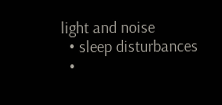light and noise
  • sleep disturbances
  •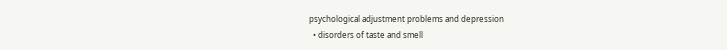psychological adjustment problems and depression
  • disorders of taste and smell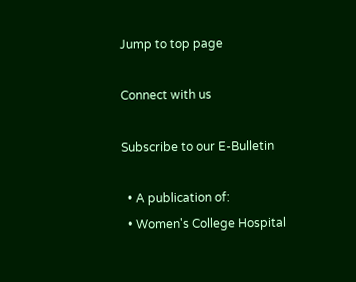Jump to top page

Connect with us

Subscribe to our E-Bulletin

  • A publication of:
  • Women's College Hospital